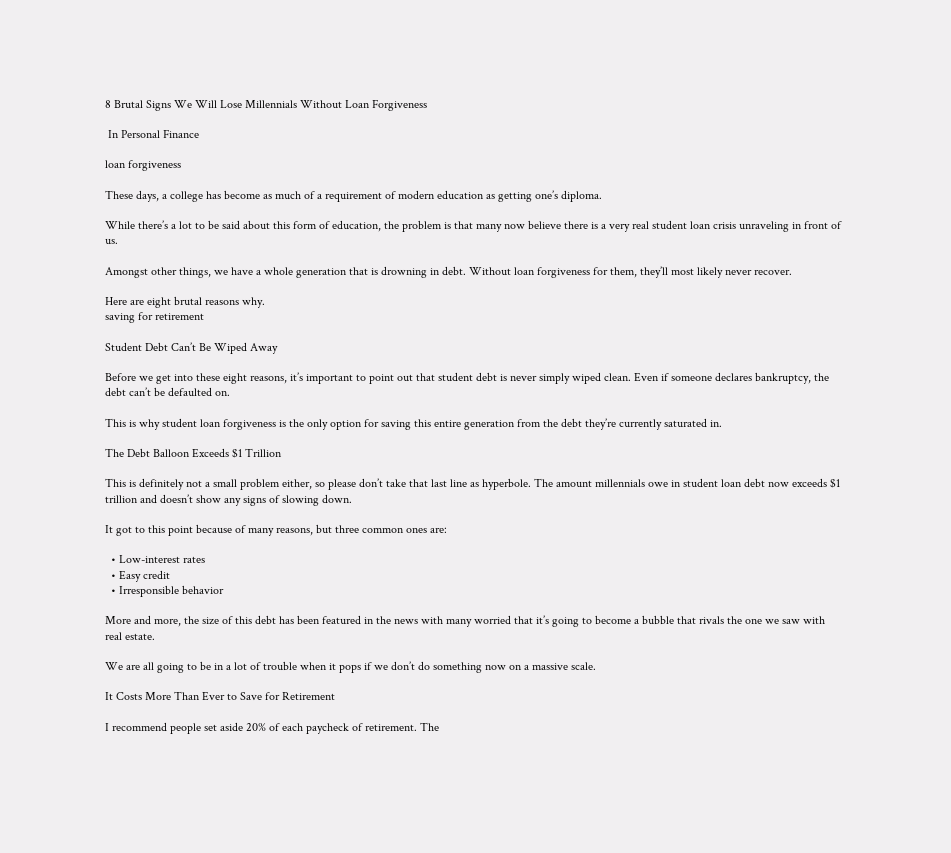8 Brutal Signs We Will Lose Millennials Without Loan Forgiveness

 In Personal Finance

loan forgiveness

These days, a college has become as much of a requirement of modern education as getting one’s diploma.

While there’s a lot to be said about this form of education, the problem is that many now believe there is a very real student loan crisis unraveling in front of us.

Amongst other things, we have a whole generation that is drowning in debt. Without loan forgiveness for them, they’ll most likely never recover.

Here are eight brutal reasons why.
saving for retirement

Student Debt Can’t Be Wiped Away

Before we get into these eight reasons, it’s important to point out that student debt is never simply wiped clean. Even if someone declares bankruptcy, the debt can’t be defaulted on.

This is why student loan forgiveness is the only option for saving this entire generation from the debt they’re currently saturated in.

The Debt Balloon Exceeds $1 Trillion

This is definitely not a small problem either, so please don’t take that last line as hyperbole. The amount millennials owe in student loan debt now exceeds $1 trillion and doesn’t show any signs of slowing down.

It got to this point because of many reasons, but three common ones are:

  • Low-interest rates
  • Easy credit
  • Irresponsible behavior

More and more, the size of this debt has been featured in the news with many worried that it’s going to become a bubble that rivals the one we saw with real estate.

We are all going to be in a lot of trouble when it pops if we don’t do something now on a massive scale.

It Costs More Than Ever to Save for Retirement

I recommend people set aside 20% of each paycheck of retirement. The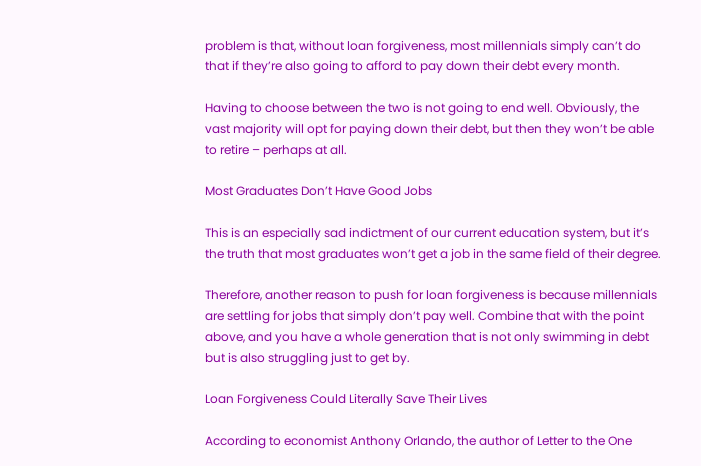problem is that, without loan forgiveness, most millennials simply can’t do that if they’re also going to afford to pay down their debt every month.

Having to choose between the two is not going to end well. Obviously, the vast majority will opt for paying down their debt, but then they won’t be able to retire – perhaps at all.

Most Graduates Don’t Have Good Jobs

This is an especially sad indictment of our current education system, but it’s the truth that most graduates won’t get a job in the same field of their degree.

Therefore, another reason to push for loan forgiveness is because millennials are settling for jobs that simply don’t pay well. Combine that with the point above, and you have a whole generation that is not only swimming in debt but is also struggling just to get by.

Loan Forgiveness Could Literally Save Their Lives

According to economist Anthony Orlando, the author of Letter to the One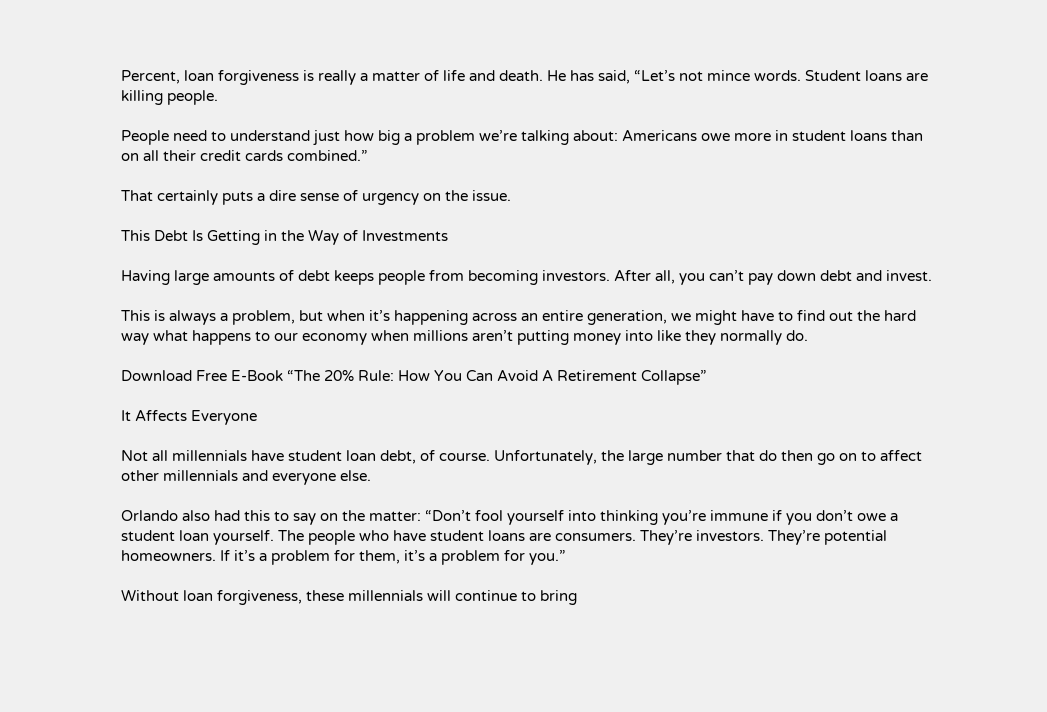Percent, loan forgiveness is really a matter of life and death. He has said, “Let’s not mince words. Student loans are killing people.

People need to understand just how big a problem we’re talking about: Americans owe more in student loans than on all their credit cards combined.”

That certainly puts a dire sense of urgency on the issue.

This Debt Is Getting in the Way of Investments

Having large amounts of debt keeps people from becoming investors. After all, you can’t pay down debt and invest.

This is always a problem, but when it’s happening across an entire generation, we might have to find out the hard way what happens to our economy when millions aren’t putting money into like they normally do.

Download Free E-Book “The 20% Rule: How You Can Avoid A Retirement Collapse”

It Affects Everyone

Not all millennials have student loan debt, of course. Unfortunately, the large number that do then go on to affect other millennials and everyone else.

Orlando also had this to say on the matter: “Don’t fool yourself into thinking you’re immune if you don’t owe a student loan yourself. The people who have student loans are consumers. They’re investors. They’re potential homeowners. If it’s a problem for them, it’s a problem for you.”

Without loan forgiveness, these millennials will continue to bring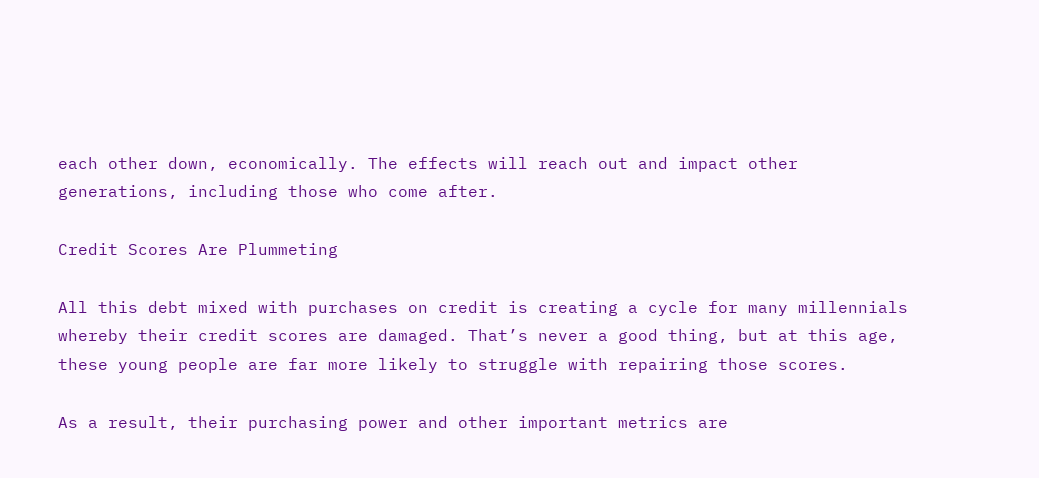each other down, economically. The effects will reach out and impact other generations, including those who come after.

Credit Scores Are Plummeting

All this debt mixed with purchases on credit is creating a cycle for many millennials whereby their credit scores are damaged. That’s never a good thing, but at this age, these young people are far more likely to struggle with repairing those scores.

As a result, their purchasing power and other important metrics are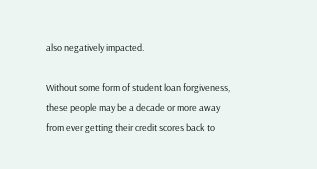also negatively impacted.

Without some form of student loan forgiveness, these people may be a decade or more away from ever getting their credit scores back to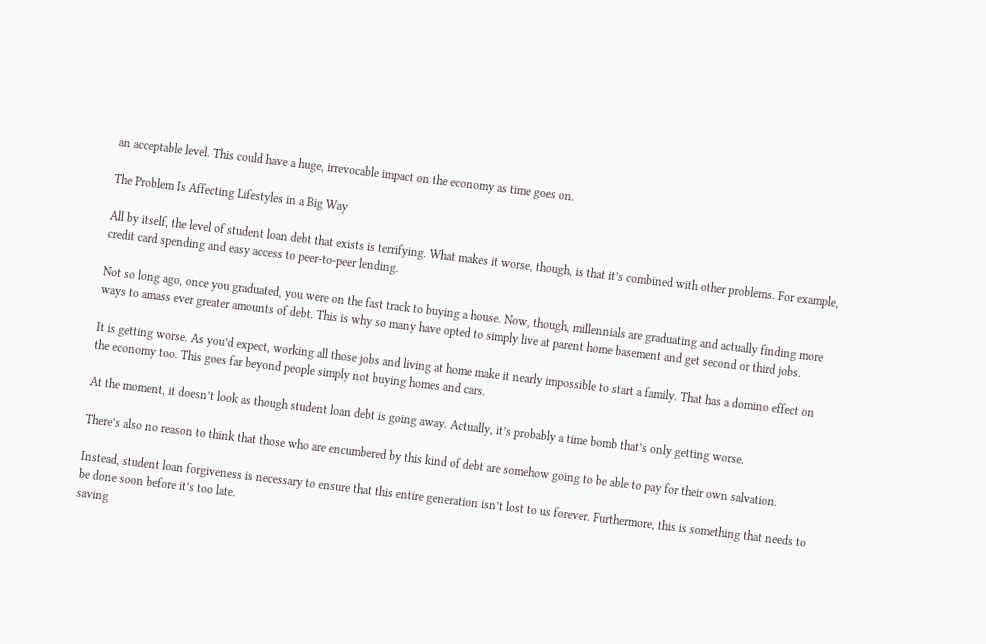an acceptable level. This could have a huge, irrevocable impact on the economy as time goes on.

The Problem Is Affecting Lifestyles in a Big Way

All by itself, the level of student loan debt that exists is terrifying. What makes it worse, though, is that it’s combined with other problems. For example, credit card spending and easy access to peer-to-peer lending.

Not so long ago, once you graduated, you were on the fast track to buying a house. Now, though, millennials are graduating and actually finding more ways to amass ever greater amounts of debt. This is why so many have opted to simply live at parent home basement and get second or third jobs.

It is getting worse. As you’d expect, working all those jobs and living at home make it nearly impossible to start a family. That has a domino effect on the economy too. This goes far beyond people simply not buying homes and cars.

At the moment, it doesn’t look as though student loan debt is going away. Actually, it’s probably a time bomb that’s only getting worse.

There’s also no reason to think that those who are encumbered by this kind of debt are somehow going to be able to pay for their own salvation.

Instead, student loan forgiveness is necessary to ensure that this entire generation isn’t lost to us forever. Furthermore, this is something that needs to be done soon before it’s too late.
saving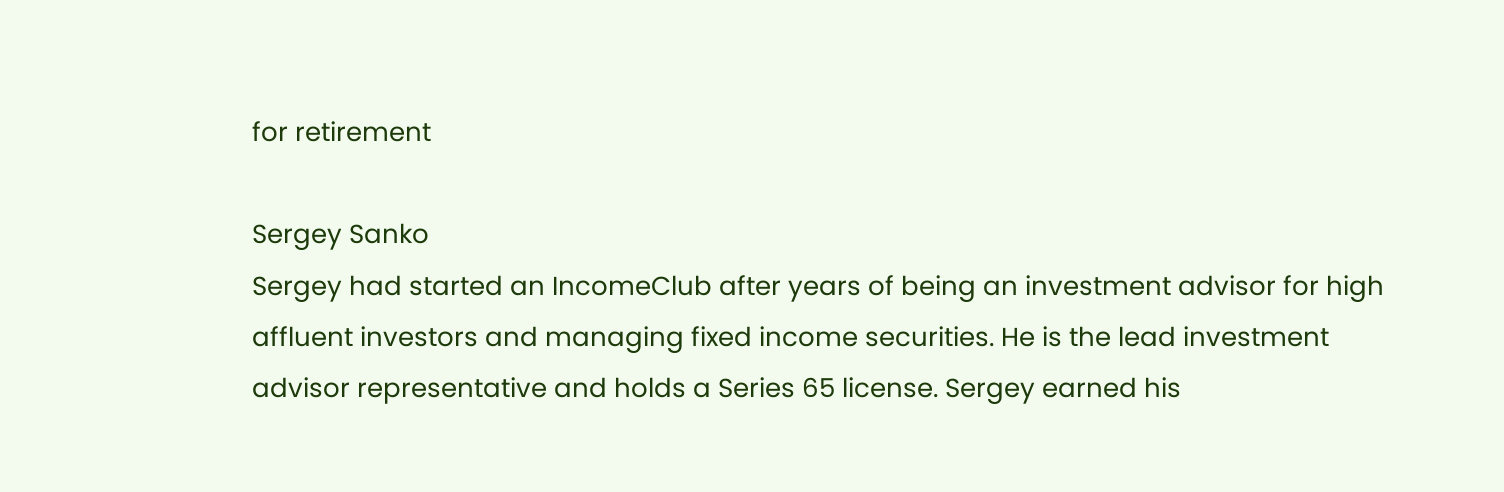for retirement

Sergey Sanko
Sergey had started an IncomeClub after years of being an investment advisor for high affluent investors and managing fixed income securities. He is the lead investment advisor representative and holds a Series 65 license. Sergey earned his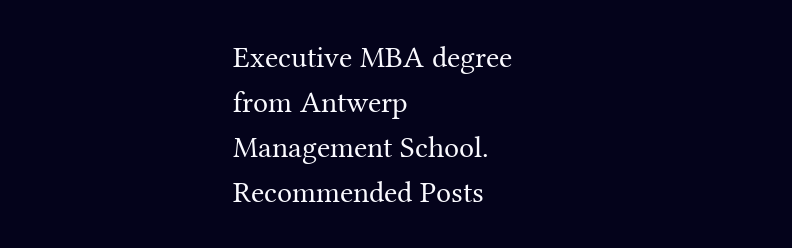Executive MBA degree from Antwerp Management School.
Recommended Posts